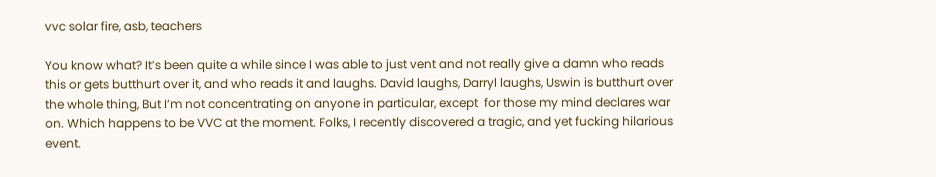vvc solar fire, asb, teachers

You know what? It’s been quite a while since I was able to just vent and not really give a damn who reads this or gets butthurt over it, and who reads it and laughs. David laughs, Darryl laughs, Uswin is butthurt over the whole thing, But I’m not concentrating on anyone in particular, except  for those my mind declares war on. Which happens to be VVC at the moment. Folks, I recently discovered a tragic, and yet fucking hilarious event.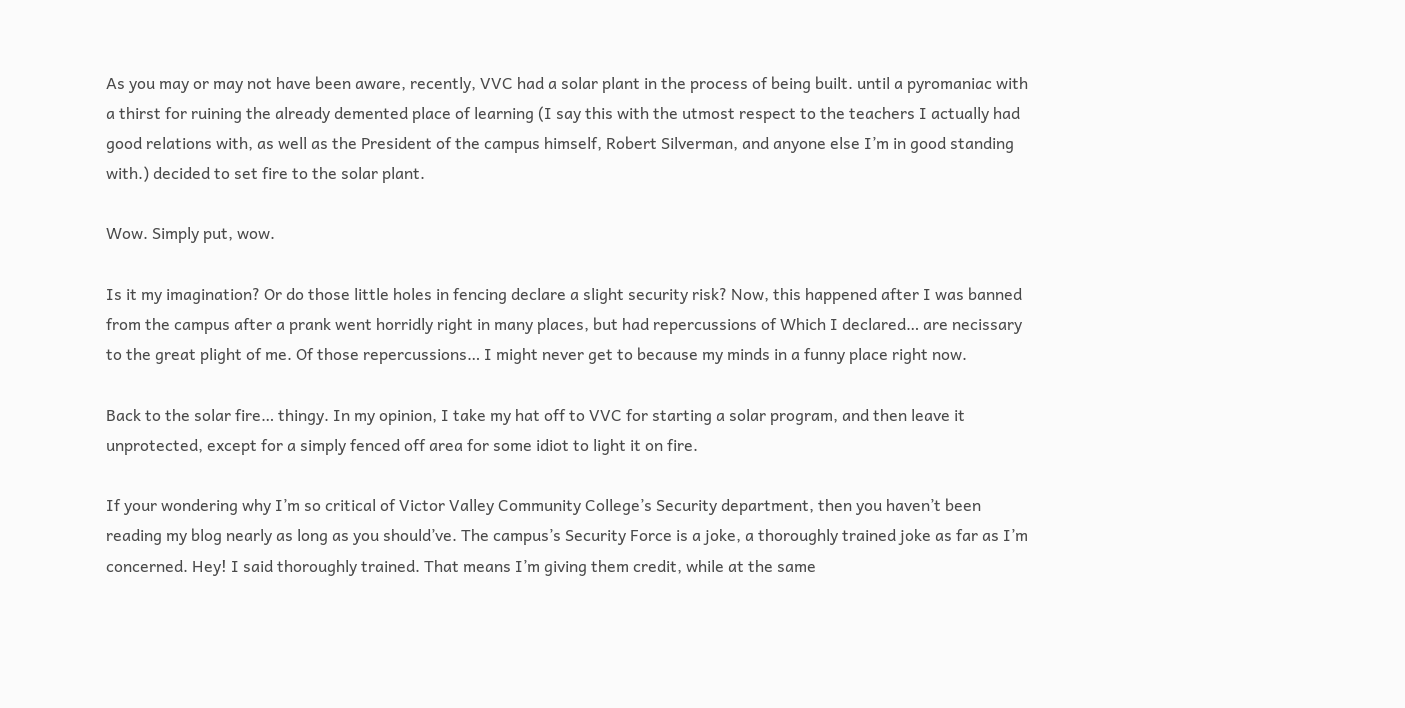As you may or may not have been aware, recently, VVC had a solar plant in the process of being built. until a pyromaniac with a thirst for ruining the already demented place of learning (I say this with the utmost respect to the teachers I actually had good relations with, as well as the President of the campus himself, Robert Silverman, and anyone else I’m in good standing with.) decided to set fire to the solar plant.

Wow. Simply put, wow.

Is it my imagination? Or do those little holes in fencing declare a slight security risk? Now, this happened after I was banned from the campus after a prank went horridly right in many places, but had repercussions of Which I declared… are necissary to the great plight of me. Of those repercussions… I might never get to because my minds in a funny place right now.

Back to the solar fire… thingy. In my opinion, I take my hat off to VVC for starting a solar program, and then leave it unprotected, except for a simply fenced off area for some idiot to light it on fire.

If your wondering why I’m so critical of Victor Valley Community College’s Security department, then you haven’t been reading my blog nearly as long as you should’ve. The campus’s Security Force is a joke, a thoroughly trained joke as far as I’m concerned. Hey! I said thoroughly trained. That means I’m giving them credit, while at the same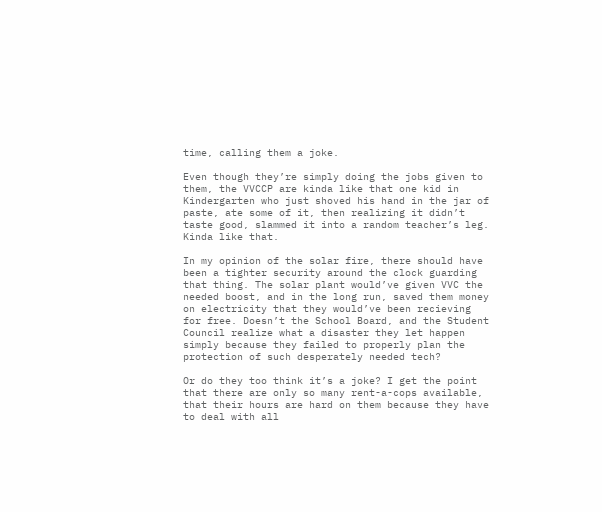time, calling them a joke.

Even though they’re simply doing the jobs given to them, the VVCCP are kinda like that one kid in Kindergarten who just shoved his hand in the jar of paste, ate some of it, then realizing it didn’t taste good, slammed it into a random teacher’s leg. Kinda like that.

In my opinion of the solar fire, there should have been a tighter security around the clock guarding that thing. The solar plant would’ve given VVC the needed boost, and in the long run, saved them money on electricity that they would’ve been recieving for free. Doesn’t the School Board, and the Student Council realize what a disaster they let happen simply because they failed to properly plan the protection of such desperately needed tech?

Or do they too think it’s a joke? I get the point that there are only so many rent-a-cops available, that their hours are hard on them because they have to deal with all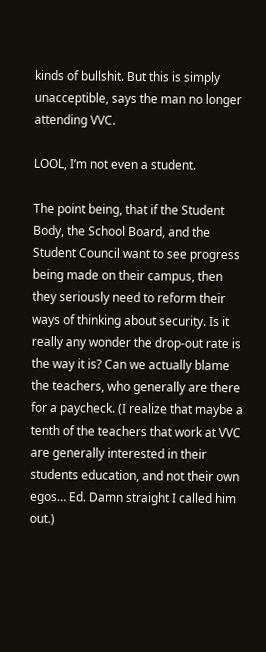kinds of bullshit. But this is simply unacceptible, says the man no longer attending VVC.

LOOL, I’m not even a student.

The point being, that if the Student Body, the School Board, and the Student Council want to see progress being made on their campus, then they seriously need to reform their ways of thinking about security. Is it really any wonder the drop-out rate is the way it is? Can we actually blame the teachers, who generally are there for a paycheck. (I realize that maybe a tenth of the teachers that work at VVC are generally interested in their students education, and not their own egos… Ed. Damn straight I called him out.)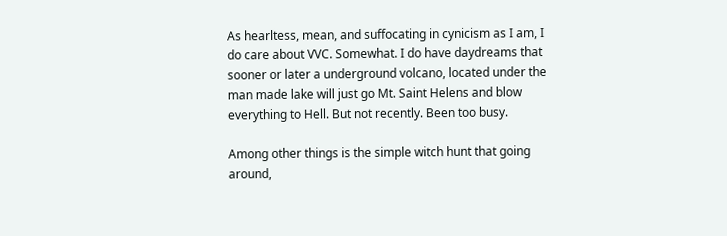As hearltess, mean, and suffocating in cynicism as I am, I do care about VVC. Somewhat. I do have daydreams that sooner or later a underground volcano, located under the man made lake will just go Mt. Saint Helens and blow everything to Hell. But not recently. Been too busy.

Among other things is the simple witch hunt that going around,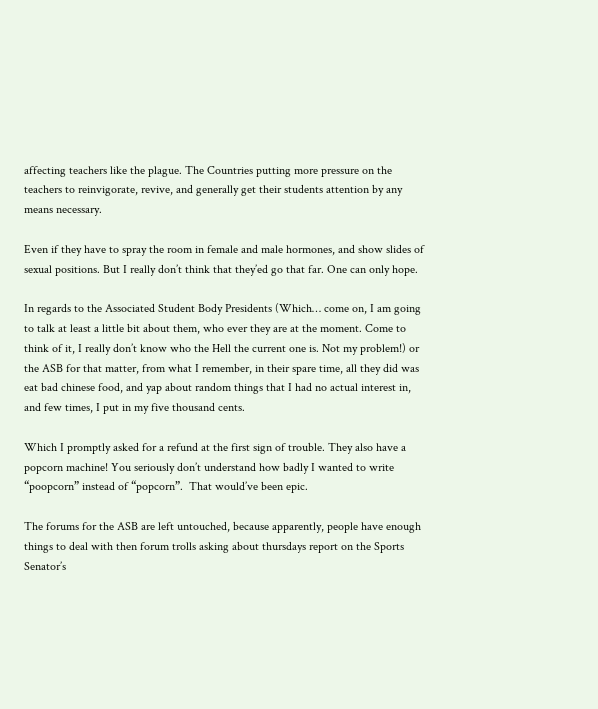affecting teachers like the plague. The Countries putting more pressure on the teachers to reinvigorate, revive, and generally get their students attention by any means necessary.

Even if they have to spray the room in female and male hormones, and show slides of sexual positions. But I really don’t think that they’ed go that far. One can only hope.

In regards to the Associated Student Body Presidents (Which… come on, I am going to talk at least a little bit about them, who ever they are at the moment. Come to think of it, I really don’t know who the Hell the current one is. Not my problem!) or the ASB for that matter, from what I remember, in their spare time, all they did was eat bad chinese food, and yap about random things that I had no actual interest in, and few times, I put in my five thousand cents.

Which I promptly asked for a refund at the first sign of trouble. They also have a popcorn machine! You seriously don’t understand how badly I wanted to write “poopcorn” instead of “popcorn”.  That would’ve been epic.

The forums for the ASB are left untouched, because apparently, people have enough things to deal with then forum trolls asking about thursdays report on the Sports Senator’s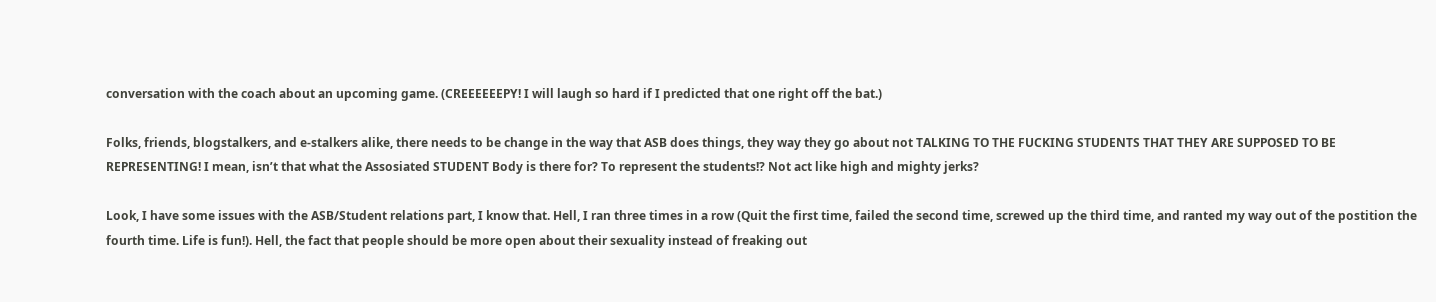conversation with the coach about an upcoming game. (CREEEEEEPY! I will laugh so hard if I predicted that one right off the bat.)

Folks, friends, blogstalkers, and e-stalkers alike, there needs to be change in the way that ASB does things, they way they go about not TALKING TO THE FUCKING STUDENTS THAT THEY ARE SUPPOSED TO BE REPRESENTING! I mean, isn’t that what the Assosiated STUDENT Body is there for? To represent the students!? Not act like high and mighty jerks?

Look, I have some issues with the ASB/Student relations part, I know that. Hell, I ran three times in a row (Quit the first time, failed the second time, screwed up the third time, and ranted my way out of the postition the fourth time. Life is fun!). Hell, the fact that people should be more open about their sexuality instead of freaking out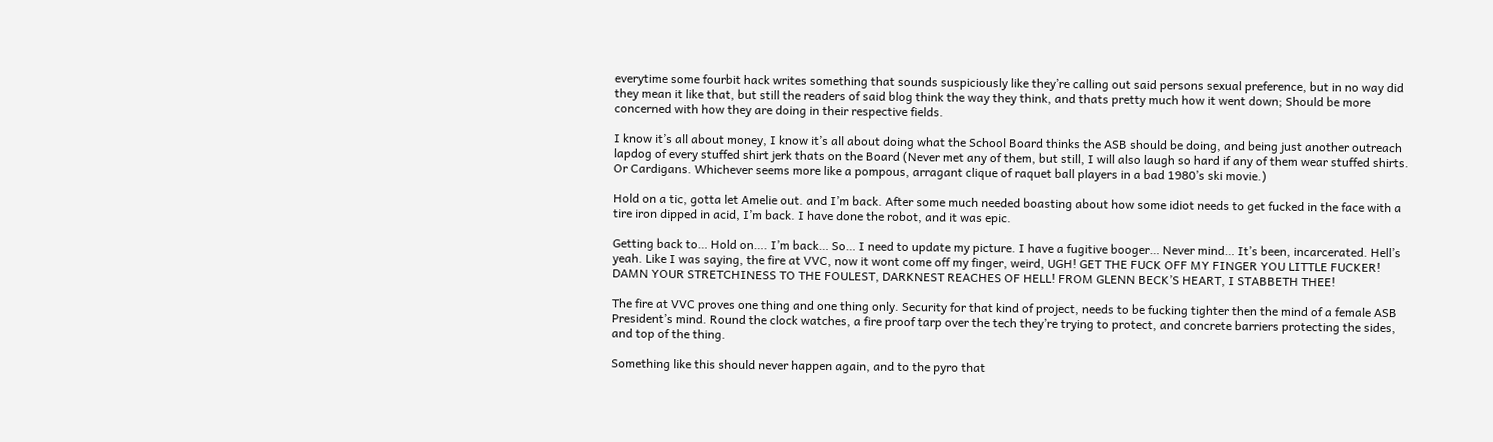everytime some fourbit hack writes something that sounds suspiciously like they’re calling out said persons sexual preference, but in no way did they mean it like that, but still the readers of said blog think the way they think, and thats pretty much how it went down; Should be more concerned with how they are doing in their respective fields.

I know it’s all about money, I know it’s all about doing what the School Board thinks the ASB should be doing, and being just another outreach lapdog of every stuffed shirt jerk thats on the Board (Never met any of them, but still, I will also laugh so hard if any of them wear stuffed shirts. Or Cardigans. Whichever seems more like a pompous, arragant clique of raquet ball players in a bad 1980’s ski movie.)

Hold on a tic, gotta let Amelie out. and I’m back. After some much needed boasting about how some idiot needs to get fucked in the face with a tire iron dipped in acid, I’m back. I have done the robot, and it was epic.

Getting back to… Hold on…. I’m back… So… I need to update my picture. I have a fugitive booger… Never mind… It’s been, incarcerated. Hell’s yeah. Like I was saying, the fire at VVC, now it wont come off my finger, weird, UGH! GET THE FUCK OFF MY FINGER YOU LITTLE FUCKER! DAMN YOUR STRETCHINESS TO THE FOULEST, DARKNEST REACHES OF HELL! FROM GLENN BECK’S HEART, I STABBETH THEE!

The fire at VVC proves one thing and one thing only. Security for that kind of project, needs to be fucking tighter then the mind of a female ASB President’s mind. Round the clock watches, a fire proof tarp over the tech they’re trying to protect, and concrete barriers protecting the sides, and top of the thing.

Something like this should never happen again, and to the pyro that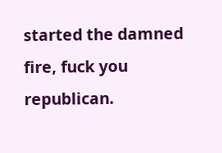started the damned fire, fuck you republican.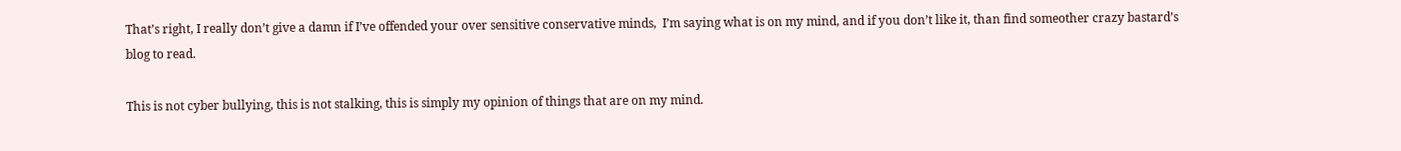That’s right, I really don’t give a damn if I’ve offended your over sensitive conservative minds,  I’m saying what is on my mind, and if you don’t like it, than find someother crazy bastard’s blog to read.

This is not cyber bullying, this is not stalking, this is simply my opinion of things that are on my mind.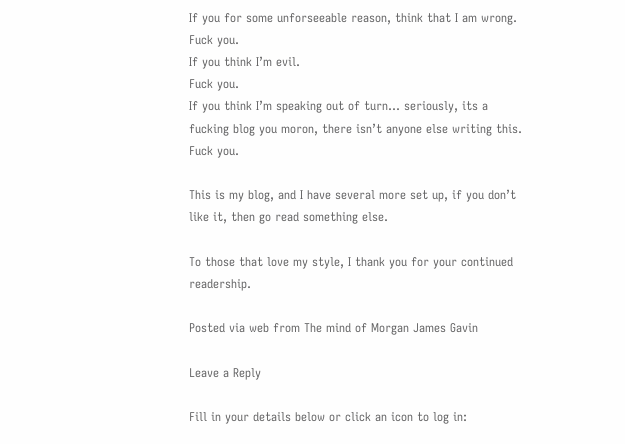If you for some unforseeable reason, think that I am wrong.
Fuck you.
If you think I’m evil.
Fuck you.
If you think I’m speaking out of turn… seriously, its a fucking blog you moron, there isn’t anyone else writing this.
Fuck you.

This is my blog, and I have several more set up, if you don’t like it, then go read something else.

To those that love my style, I thank you for your continued readership.

Posted via web from The mind of Morgan James Gavin

Leave a Reply

Fill in your details below or click an icon to log in: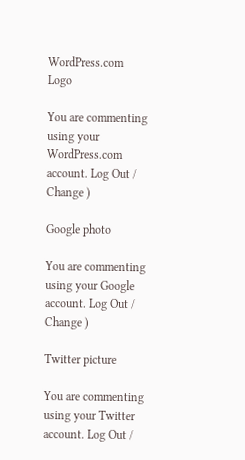WordPress.com Logo

You are commenting using your WordPress.com account. Log Out /  Change )

Google photo

You are commenting using your Google account. Log Out /  Change )

Twitter picture

You are commenting using your Twitter account. Log Out /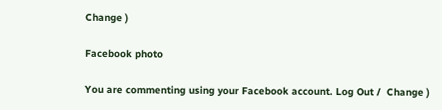Change )

Facebook photo

You are commenting using your Facebook account. Log Out /  Change )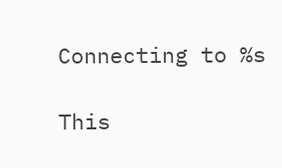Connecting to %s

This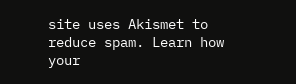site uses Akismet to reduce spam. Learn how your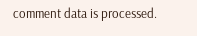comment data is processed.